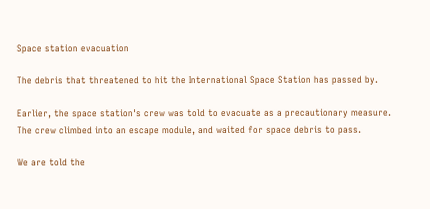Space station evacuation

The debris that threatened to hit the International Space Station has passed by.

Earlier, the space station's crew was told to evacuate as a precautionary measure. The crew climbed into an escape module, and waited for space debris to pass.

We are told the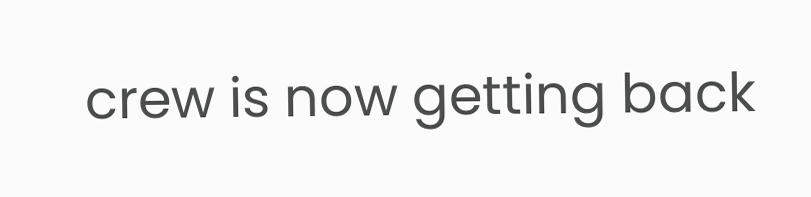crew is now getting back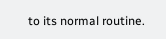to its normal routine.